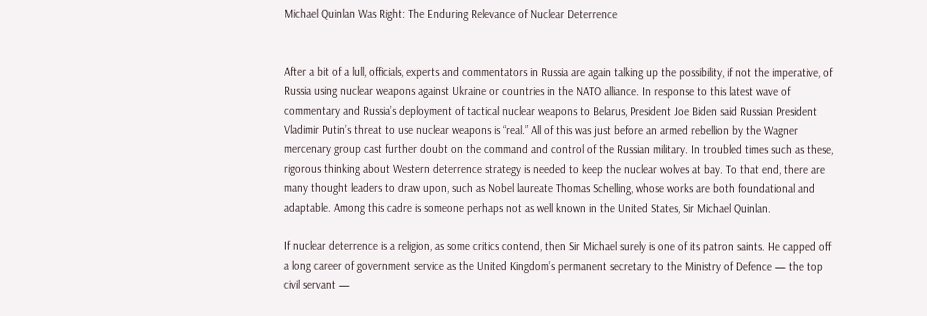Michael Quinlan Was Right: The Enduring Relevance of Nuclear Deterrence


After a bit of a lull, officials, experts and commentators in Russia are again talking up the possibility, if not the imperative, of Russia using nuclear weapons against Ukraine or countries in the NATO alliance. In response to this latest wave of commentary and Russia’s deployment of tactical nuclear weapons to Belarus, President Joe Biden said Russian President Vladimir Putin’s threat to use nuclear weapons is “real.” All of this was just before an armed rebellion by the Wagner mercenary group cast further doubt on the command and control of the Russian military. In troubled times such as these, rigorous thinking about Western deterrence strategy is needed to keep the nuclear wolves at bay. To that end, there are many thought leaders to draw upon, such as Nobel laureate Thomas Schelling, whose works are both foundational and adaptable. Among this cadre is someone perhaps not as well known in the United States, Sir Michael Quinlan.

If nuclear deterrence is a religion, as some critics contend, then Sir Michael surely is one of its patron saints. He capped off a long career of government service as the United Kingdom’s permanent secretary to the Ministry of Defence — the top civil servant —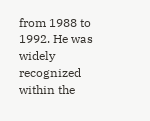from 1988 to 1992. He was widely recognized within the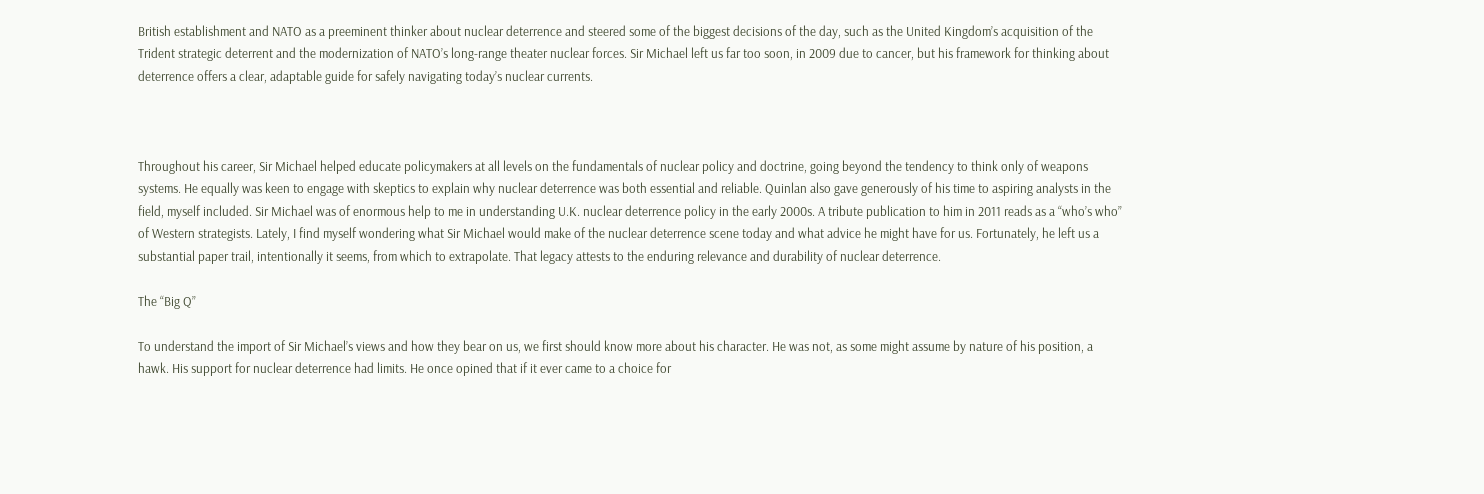British establishment and NATO as a preeminent thinker about nuclear deterrence and steered some of the biggest decisions of the day, such as the United Kingdom’s acquisition of the Trident strategic deterrent and the modernization of NATO’s long-range theater nuclear forces. Sir Michael left us far too soon, in 2009 due to cancer, but his framework for thinking about deterrence offers a clear, adaptable guide for safely navigating today’s nuclear currents.



Throughout his career, Sir Michael helped educate policymakers at all levels on the fundamentals of nuclear policy and doctrine, going beyond the tendency to think only of weapons systems. He equally was keen to engage with skeptics to explain why nuclear deterrence was both essential and reliable. Quinlan also gave generously of his time to aspiring analysts in the field, myself included. Sir Michael was of enormous help to me in understanding U.K. nuclear deterrence policy in the early 2000s. A tribute publication to him in 2011 reads as a “who’s who” of Western strategists. Lately, I find myself wondering what Sir Michael would make of the nuclear deterrence scene today and what advice he might have for us. Fortunately, he left us a substantial paper trail, intentionally it seems, from which to extrapolate. That legacy attests to the enduring relevance and durability of nuclear deterrence.

The “Big Q”

To understand the import of Sir Michael’s views and how they bear on us, we first should know more about his character. He was not, as some might assume by nature of his position, a hawk. His support for nuclear deterrence had limits. He once opined that if it ever came to a choice for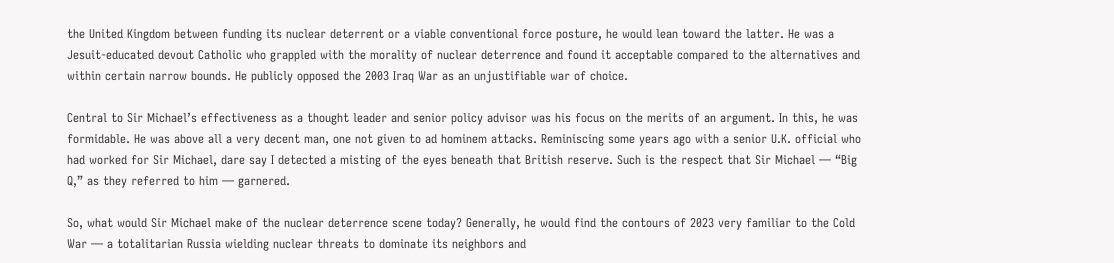the United Kingdom between funding its nuclear deterrent or a viable conventional force posture, he would lean toward the latter. He was a Jesuit-educated devout Catholic who grappled with the morality of nuclear deterrence and found it acceptable compared to the alternatives and within certain narrow bounds. He publicly opposed the 2003 Iraq War as an unjustifiable war of choice.

Central to Sir Michael’s effectiveness as a thought leader and senior policy advisor was his focus on the merits of an argument. In this, he was formidable. He was above all a very decent man, one not given to ad hominem attacks. Reminiscing some years ago with a senior U.K. official who had worked for Sir Michael, dare say I detected a misting of the eyes beneath that British reserve. Such is the respect that Sir Michael — “Big Q,” as they referred to him — garnered.

So, what would Sir Michael make of the nuclear deterrence scene today? Generally, he would find the contours of 2023 very familiar to the Cold War — a totalitarian Russia wielding nuclear threats to dominate its neighbors and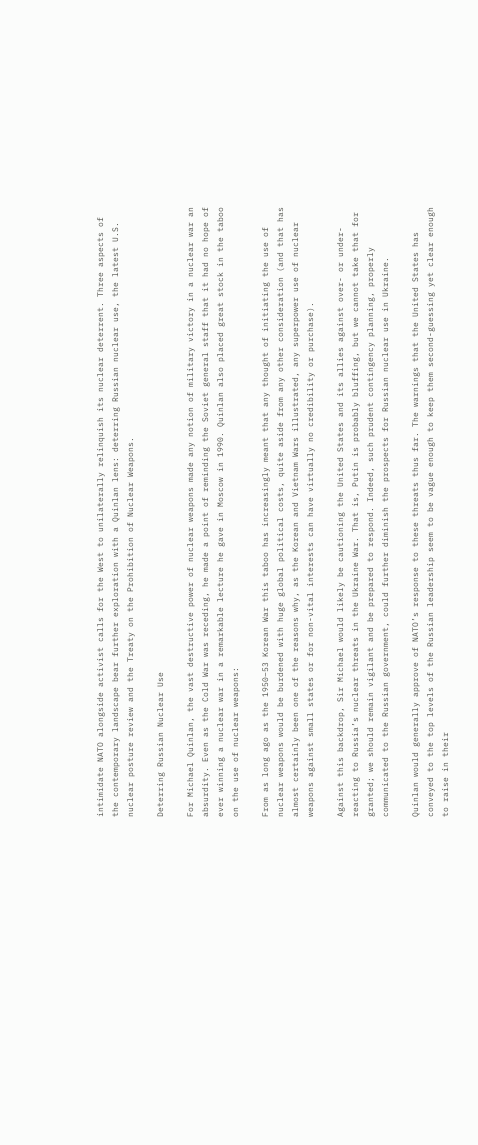intimidate NATO alongside activist calls for the West to unilaterally relinquish its nuclear deterrent. Three aspects of the contemporary landscape bear further exploration with a Quinlan lens: deterring Russian nuclear use, the latest U.S. nuclear posture review and the Treaty on the Prohibition of Nuclear Weapons.

Deterring Russian Nuclear Use

For Michael Quinlan, the vast destructive power of nuclear weapons made any notion of military victory in a nuclear war an absurdity. Even as the Cold War was receding, he made a point of reminding the Soviet general staff that it had no hope of ever winning a nuclear war in a remarkable lecture he gave in Moscow in 1990. Quinlan also placed great stock in the taboo on the use of nuclear weapons:

From as long ago as the 1950–53 Korean War this taboo has increasingly meant that any thought of initiating the use of nuclear weapons would be burdened with huge global political costs, quite aside from any other consideration (and that has almost certainly been one of the reasons why, as the Korean and Vietnam Wars illustrated, any superpower use of nuclear weapons against small states or for non-vital interests can have virtually no credibility or purchase).

Against this backdrop, Sir Michael would likely be cautioning the United States and its allies against over- or under-reacting to Russia’s nuclear threats in the Ukraine War. That is, Putin is probably bluffing, but we cannot take that for granted; we should remain vigilant and be prepared to respond. Indeed, such prudent contingency planning, properly communicated to the Russian government, could further diminish the prospects for Russian nuclear use in Ukraine.

Quinlan would generally approve of NATO’s response to these threats thus far. The warnings that the United States has conveyed to the top levels of the Russian leadership seem to be vague enough to keep them second-guessing yet clear enough to raise in their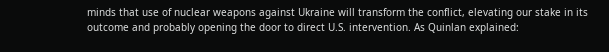minds that use of nuclear weapons against Ukraine will transform the conflict, elevating our stake in its outcome and probably opening the door to direct U.S. intervention. As Quinlan explained: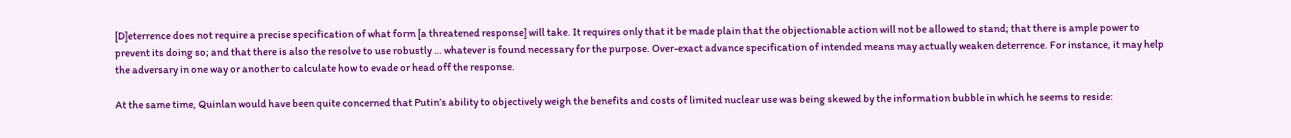[D]eterrence does not require a precise specification of what form [a threatened response] will take. It requires only that it be made plain that the objectionable action will not be allowed to stand; that there is ample power to prevent its doing so; and that there is also the resolve to use robustly … whatever is found necessary for the purpose. Over-exact advance specification of intended means may actually weaken deterrence. For instance, it may help the adversary in one way or another to calculate how to evade or head off the response.

At the same time, Quinlan would have been quite concerned that Putin’s ability to objectively weigh the benefits and costs of limited nuclear use was being skewed by the information bubble in which he seems to reside: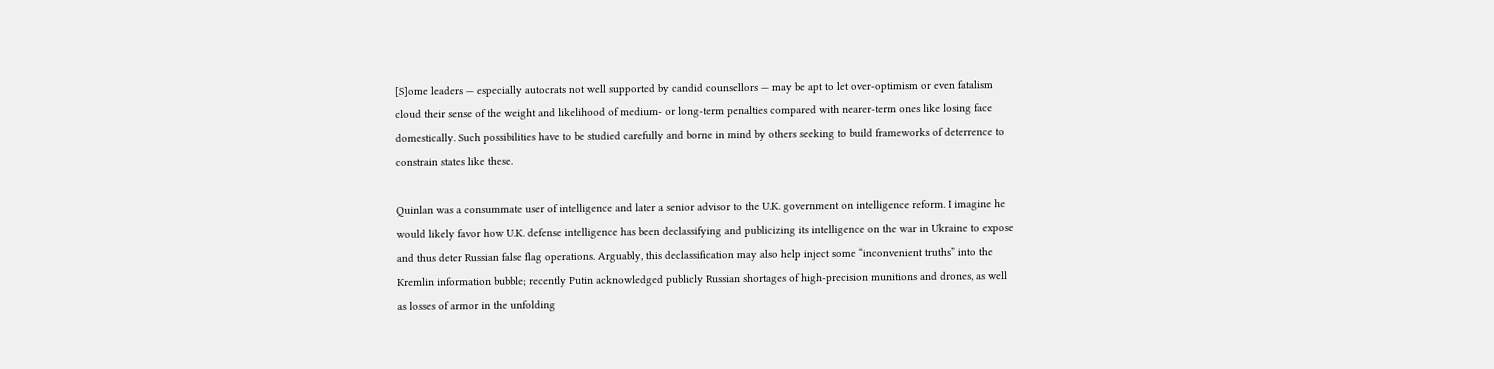[S]ome leaders — especially autocrats not well supported by candid counsellors — may be apt to let over-optimism or even fatalism cloud their sense of the weight and likelihood of medium- or long-term penalties compared with nearer-term ones like losing face domestically. Such possibilities have to be studied carefully and borne in mind by others seeking to build frameworks of deterrence to constrain states like these.

Quinlan was a consummate user of intelligence and later a senior advisor to the U.K. government on intelligence reform. I imagine he would likely favor how U.K. defense intelligence has been declassifying and publicizing its intelligence on the war in Ukraine to expose and thus deter Russian false flag operations. Arguably, this declassification may also help inject some “inconvenient truths” into the Kremlin information bubble; recently Putin acknowledged publicly Russian shortages of high-precision munitions and drones, as well as losses of armor in the unfolding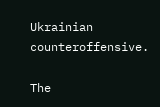Ukrainian counteroffensive.

The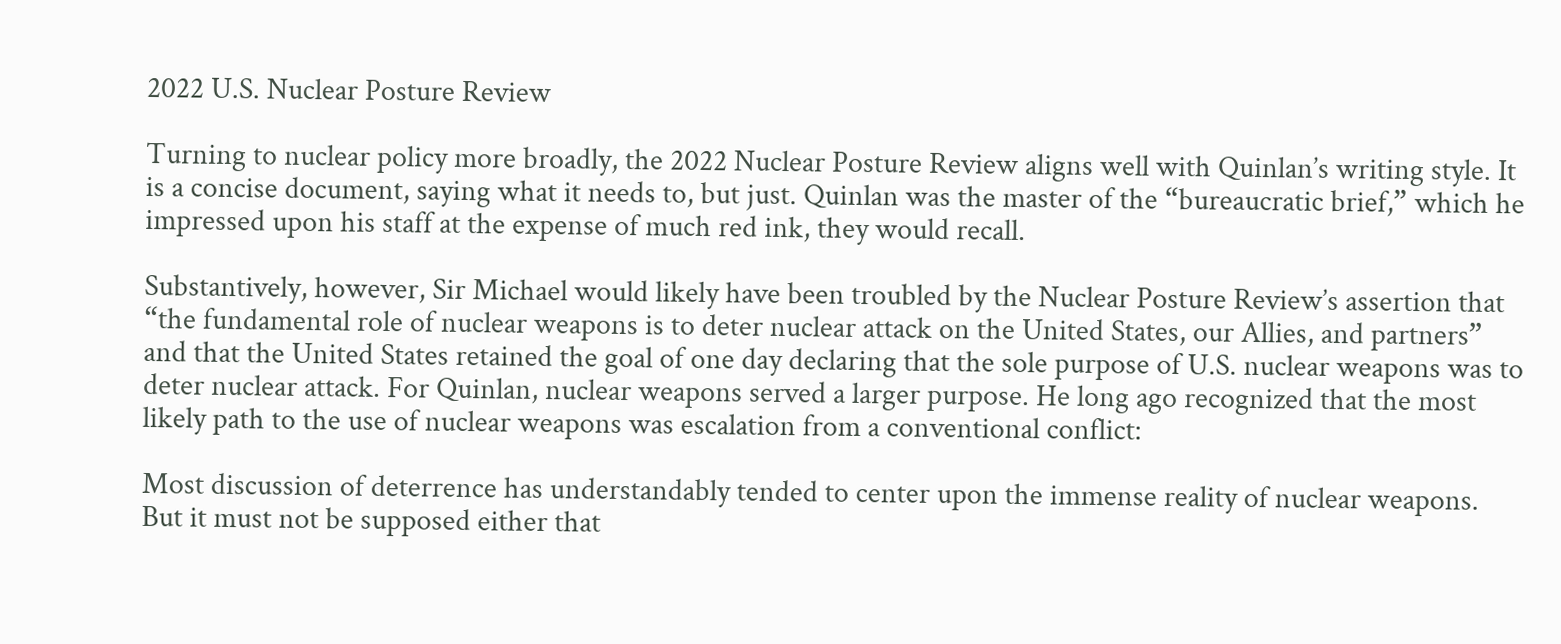2022 U.S. Nuclear Posture Review

Turning to nuclear policy more broadly, the 2022 Nuclear Posture Review aligns well with Quinlan’s writing style. It is a concise document, saying what it needs to, but just. Quinlan was the master of the “bureaucratic brief,” which he impressed upon his staff at the expense of much red ink, they would recall.

Substantively, however, Sir Michael would likely have been troubled by the Nuclear Posture Review’s assertion that “the fundamental role of nuclear weapons is to deter nuclear attack on the United States, our Allies, and partners” and that the United States retained the goal of one day declaring that the sole purpose of U.S. nuclear weapons was to deter nuclear attack. For Quinlan, nuclear weapons served a larger purpose. He long ago recognized that the most likely path to the use of nuclear weapons was escalation from a conventional conflict:

Most discussion of deterrence has understandably tended to center upon the immense reality of nuclear weapons. But it must not be supposed either that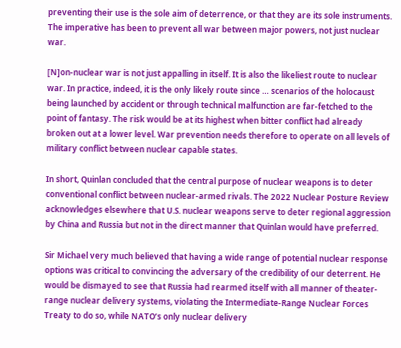preventing their use is the sole aim of deterrence, or that they are its sole instruments. The imperative has been to prevent all war between major powers, not just nuclear war.

[N]on-nuclear war is not just appalling in itself. It is also the likeliest route to nuclear war. In practice, indeed, it is the only likely route since … scenarios of the holocaust being launched by accident or through technical malfunction are far-fetched to the point of fantasy. The risk would be at its highest when bitter conflict had already broken out at a lower level. War prevention needs therefore to operate on all levels of military conflict between nuclear capable states.

In short, Quinlan concluded that the central purpose of nuclear weapons is to deter conventional conflict between nuclear-armed rivals. The 2022 Nuclear Posture Review acknowledges elsewhere that U.S. nuclear weapons serve to deter regional aggression by China and Russia but not in the direct manner that Quinlan would have preferred.

Sir Michael very much believed that having a wide range of potential nuclear response options was critical to convincing the adversary of the credibility of our deterrent. He would be dismayed to see that Russia had rearmed itself with all manner of theater-range nuclear delivery systems, violating the Intermediate-Range Nuclear Forces Treaty to do so, while NATO’s only nuclear delivery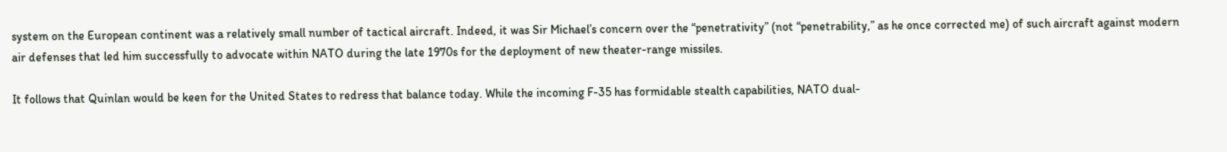system on the European continent was a relatively small number of tactical aircraft. Indeed, it was Sir Michael’s concern over the “penetrativity” (not “penetrability,” as he once corrected me) of such aircraft against modern air defenses that led him successfully to advocate within NATO during the late 1970s for the deployment of new theater-range missiles.

It follows that Quinlan would be keen for the United States to redress that balance today. While the incoming F-35 has formidable stealth capabilities, NATO dual-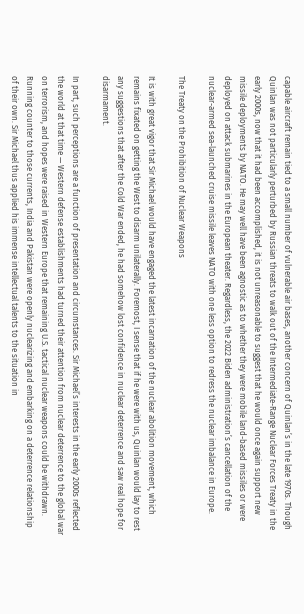capable aircraft remain tied to a small number of vulnerable air bases, another concern of Quinlan’s in the late 1970s. Though Quinlan was not particularly perturbed by Russian threats to walk out of the Intermediate-Range Nuclear Forces Treaty in the early 2000s, now that it had been accomplished, it is not unreasonable to suggest that he would once again support new missile deployments by NATO. He may well have been agnostic as to whether they were mobile land-based missiles or were deployed on attack submarines in the European theater. Regardless, the 2022 Biden administration’s cancellation of the nuclear-armed sea-launched cruise missile leaves NATO with one less option to redress the nuclear imbalance in Europe.

The Treaty on the Prohibition of Nuclear Weapons

It is with great vigor that Sir Michael would have engaged the latest incarnation of the nuclear abolition movement, which remains fixated on getting the West to disarm unilaterally. Foremost, I sense that if he were with us, Quinlan would lay to rest any suggestions that after the Cold War ended, he had somehow lost confidence in nuclear deterrence and saw real hope for disarmament.

In part, such perceptions are a function of presentation and circumstances. Sir Michael’s interests in the early 2000s reflected the world at that time — Western defense establishments had turned their attention from nuclear deterrence to the global war on terrorism, and hopes were raised in Western Europe that remaining U.S. tactical nuclear weapons could be withdrawn. Running counter to those currents, India and Pakistan were openly nuclearizing and embarking on a deterrence relationship of their own. Sir Michael thus applied his immense intellectual talents to the situation in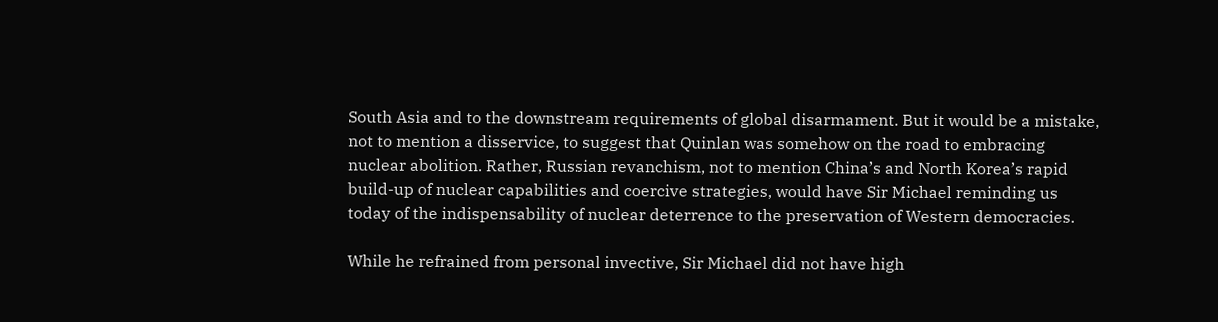South Asia and to the downstream requirements of global disarmament. But it would be a mistake, not to mention a disservice, to suggest that Quinlan was somehow on the road to embracing nuclear abolition. Rather, Russian revanchism, not to mention China’s and North Korea’s rapid build-up of nuclear capabilities and coercive strategies, would have Sir Michael reminding us today of the indispensability of nuclear deterrence to the preservation of Western democracies.

While he refrained from personal invective, Sir Michael did not have high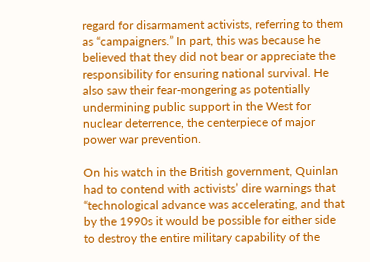regard for disarmament activists, referring to them as “campaigners.” In part, this was because he believed that they did not bear or appreciate the responsibility for ensuring national survival. He also saw their fear-mongering as potentially undermining public support in the West for nuclear deterrence, the centerpiece of major power war prevention.

On his watch in the British government, Quinlan had to contend with activists’ dire warnings that “technological advance was accelerating, and that by the 1990s it would be possible for either side to destroy the entire military capability of the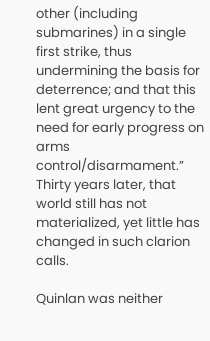other (including submarines) in a single first strike, thus undermining the basis for deterrence; and that this lent great urgency to the need for early progress on arms control/disarmament.” Thirty years later, that world still has not materialized, yet little has changed in such clarion calls.

Quinlan was neither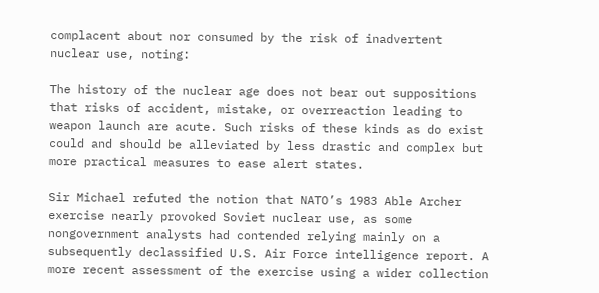complacent about nor consumed by the risk of inadvertent nuclear use, noting:

The history of the nuclear age does not bear out suppositions that risks of accident, mistake, or overreaction leading to weapon launch are acute. Such risks of these kinds as do exist could and should be alleviated by less drastic and complex but more practical measures to ease alert states.

Sir Michael refuted the notion that NATO’s 1983 Able Archer exercise nearly provoked Soviet nuclear use, as some nongovernment analysts had contended relying mainly on a subsequently declassified U.S. Air Force intelligence report. A more recent assessment of the exercise using a wider collection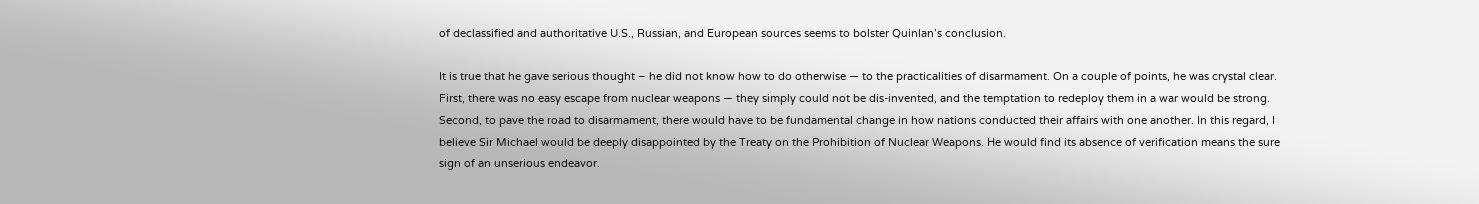of declassified and authoritative U.S., Russian, and European sources seems to bolster Quinlan’s conclusion.

It is true that he gave serious thought – he did not know how to do otherwise — to the practicalities of disarmament. On a couple of points, he was crystal clear. First, there was no easy escape from nuclear weapons — they simply could not be dis-invented, and the temptation to redeploy them in a war would be strong. Second, to pave the road to disarmament, there would have to be fundamental change in how nations conducted their affairs with one another. In this regard, I believe Sir Michael would be deeply disappointed by the Treaty on the Prohibition of Nuclear Weapons. He would find its absence of verification means the sure sign of an unserious endeavor.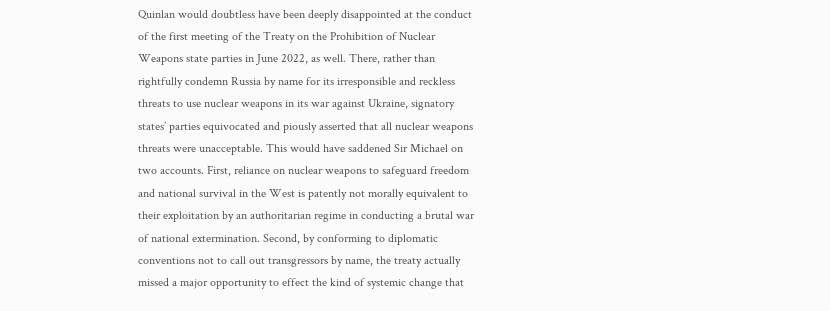Quinlan would doubtless have been deeply disappointed at the conduct of the first meeting of the Treaty on the Prohibition of Nuclear Weapons state parties in June 2022, as well. There, rather than rightfully condemn Russia by name for its irresponsible and reckless threats to use nuclear weapons in its war against Ukraine, signatory states’ parties equivocated and piously asserted that all nuclear weapons threats were unacceptable. This would have saddened Sir Michael on two accounts. First, reliance on nuclear weapons to safeguard freedom and national survival in the West is patently not morally equivalent to their exploitation by an authoritarian regime in conducting a brutal war of national extermination. Second, by conforming to diplomatic conventions not to call out transgressors by name, the treaty actually missed a major opportunity to effect the kind of systemic change that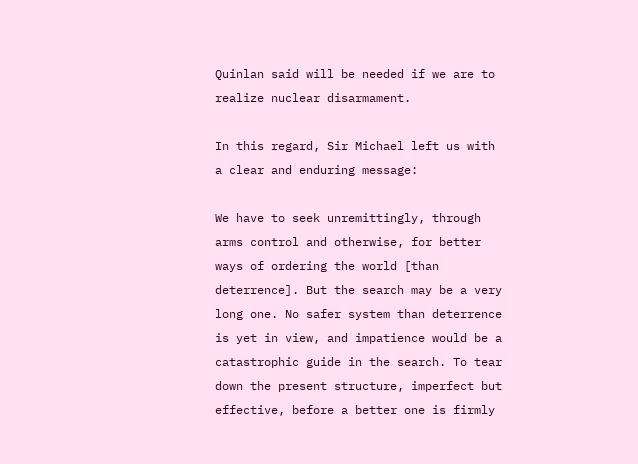Quinlan said will be needed if we are to realize nuclear disarmament.

In this regard, Sir Michael left us with a clear and enduring message:

We have to seek unremittingly, through arms control and otherwise, for better ways of ordering the world [than deterrence]. But the search may be a very long one. No safer system than deterrence is yet in view, and impatience would be a catastrophic guide in the search. To tear down the present structure, imperfect but effective, before a better one is firmly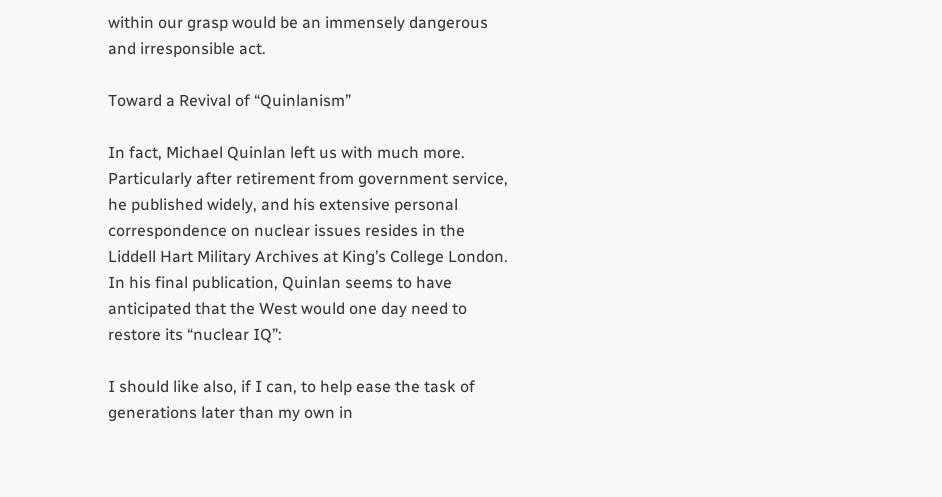within our grasp would be an immensely dangerous and irresponsible act.

Toward a Revival of “Quinlanism”

In fact, Michael Quinlan left us with much more. Particularly after retirement from government service, he published widely, and his extensive personal correspondence on nuclear issues resides in the Liddell Hart Military Archives at King’s College London. In his final publication, Quinlan seems to have anticipated that the West would one day need to restore its “nuclear IQ”:

I should like also, if I can, to help ease the task of generations later than my own in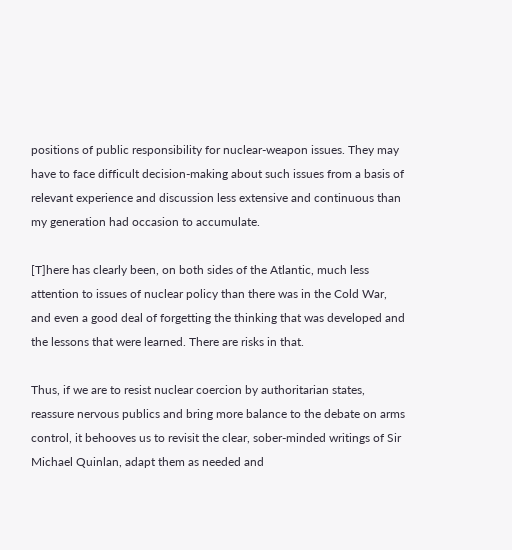positions of public responsibility for nuclear-weapon issues. They may have to face difficult decision-making about such issues from a basis of relevant experience and discussion less extensive and continuous than my generation had occasion to accumulate.

[T]here has clearly been, on both sides of the Atlantic, much less attention to issues of nuclear policy than there was in the Cold War, and even a good deal of forgetting the thinking that was developed and the lessons that were learned. There are risks in that.

Thus, if we are to resist nuclear coercion by authoritarian states, reassure nervous publics and bring more balance to the debate on arms control, it behooves us to revisit the clear, sober-minded writings of Sir Michael Quinlan, adapt them as needed and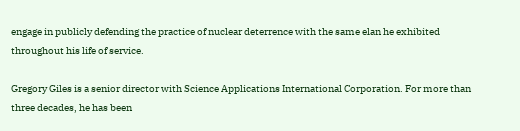engage in publicly defending the practice of nuclear deterrence with the same elan he exhibited throughout his life of service.

Gregory Giles is a senior director with Science Applications International Corporation. For more than three decades, he has been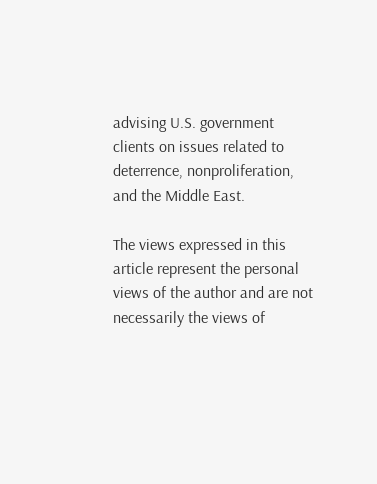advising U.S. government clients on issues related to deterrence, nonproliferation, and the Middle East.

The views expressed in this article represent the personal views of the author and are not necessarily the views of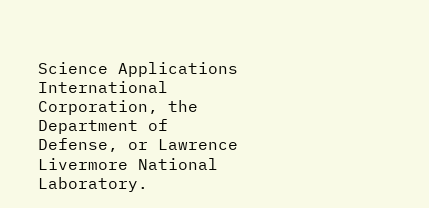Science Applications International Corporation, the Department of Defense, or Lawrence Livermore National Laboratory.